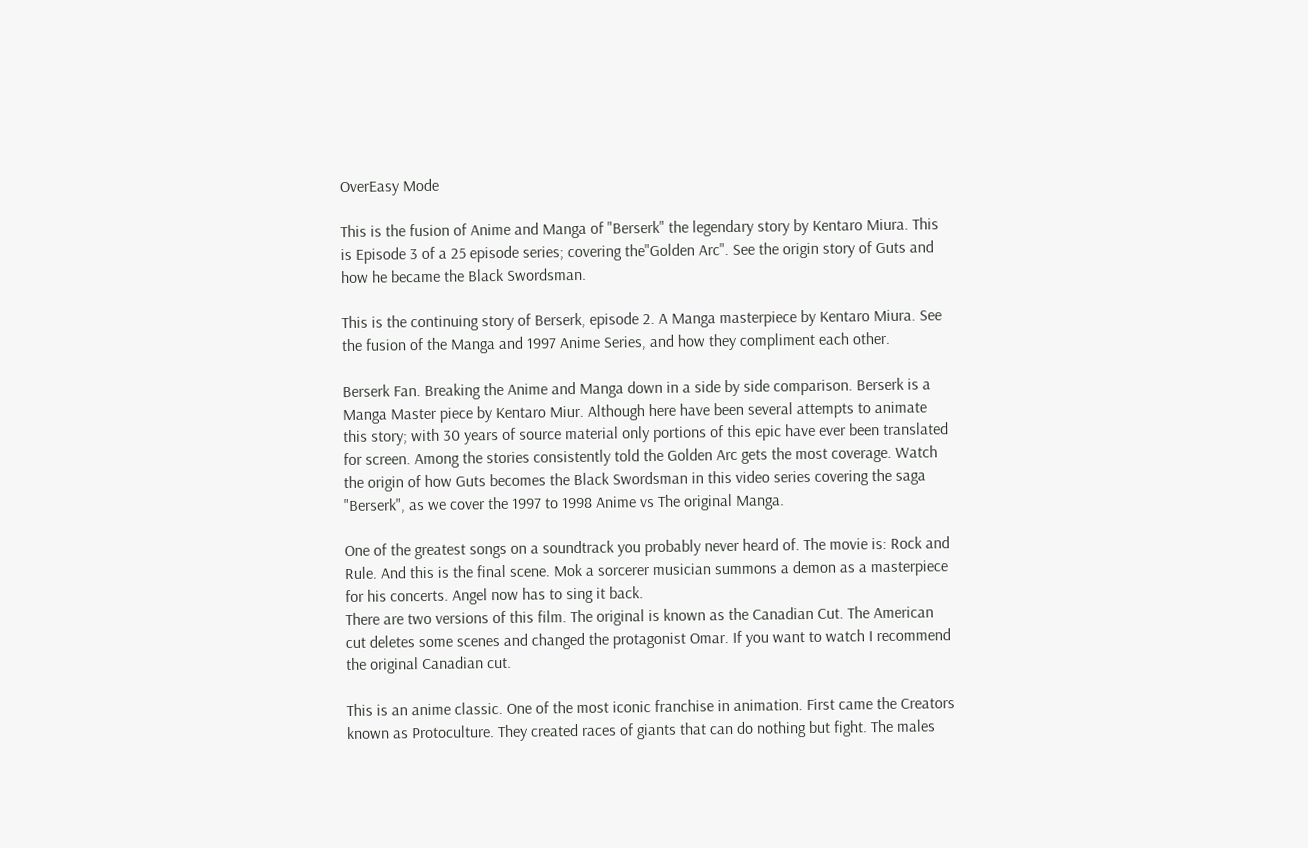OverEasy Mode

This is the fusion of Anime and Manga of "Berserk" the legendary story by Kentaro Miura. This is Episode 3 of a 25 episode series; covering the"Golden Arc". See the origin story of Guts and how he became the Black Swordsman.

This is the continuing story of Berserk, episode 2. A Manga masterpiece by Kentaro Miura. See the fusion of the Manga and 1997 Anime Series, and how they compliment each other.

Berserk Fan. Breaking the Anime and Manga down in a side by side comparison. Berserk is a Manga Master piece by Kentaro Miur. Although here have been several attempts to animate this story; with 30 years of source material only portions of this epic have ever been translated for screen. Among the stories consistently told the Golden Arc gets the most coverage. Watch the origin of how Guts becomes the Black Swordsman in this video series covering the saga "Berserk", as we cover the 1997 to 1998 Anime vs The original Manga.

One of the greatest songs on a soundtrack you probably never heard of. The movie is: Rock and Rule. And this is the final scene. Mok a sorcerer musician summons a demon as a masterpiece for his concerts. Angel now has to sing it back.
There are two versions of this film. The original is known as the Canadian Cut. The American cut deletes some scenes and changed the protagonist Omar. If you want to watch I recommend the original Canadian cut.

This is an anime classic. One of the most iconic franchise in animation. First came the Creators known as Protoculture. They created races of giants that can do nothing but fight. The males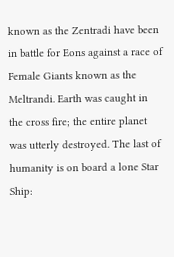known as the Zentradi have been in battle for Eons against a race of Female Giants known as the Meltrandi. Earth was caught in the cross fire; the entire planet was utterly destroyed. The last of humanity is on board a lone Star Ship: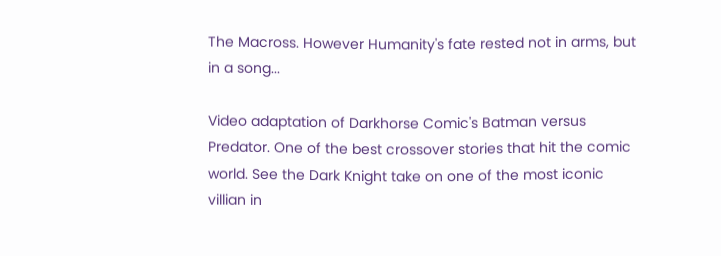The Macross. However Humanity's fate rested not in arms, but in a song...

Video adaptation of Darkhorse Comic's Batman versus Predator. One of the best crossover stories that hit the comic world. See the Dark Knight take on one of the most iconic villian in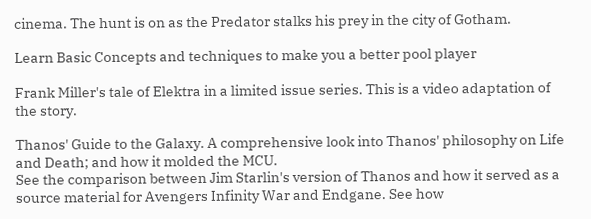cinema. The hunt is on as the Predator stalks his prey in the city of Gotham.

Learn Basic Concepts and techniques to make you a better pool player

Frank Miller's tale of Elektra in a limited issue series. This is a video adaptation of the story.

Thanos' Guide to the Galaxy. A comprehensive look into Thanos' philosophy on Life and Death; and how it molded the MCU.
See the comparison between Jim Starlin's version of Thanos and how it served as a source material for Avengers Infinity War and Endgane. See how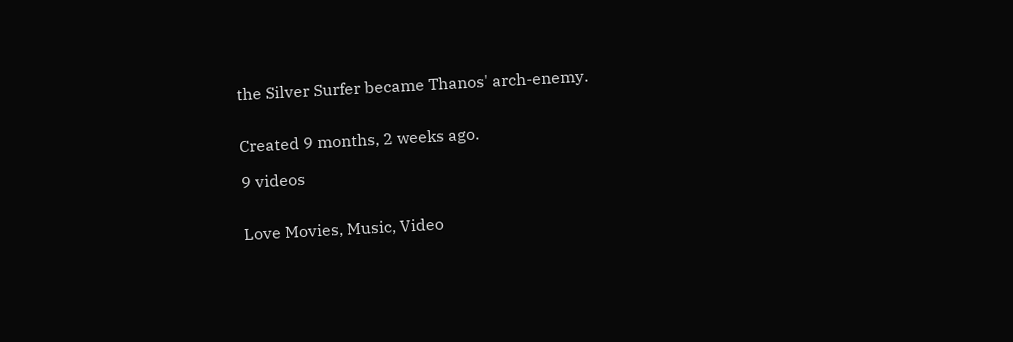the Silver Surfer became Thanos' arch-enemy.


Created 9 months, 2 weeks ago.

9 videos


Love Movies, Music, Video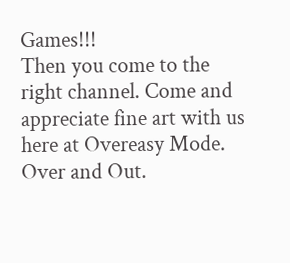Games!!!
Then you come to the right channel. Come and appreciate fine art with us here at Overeasy Mode.
Over and Out.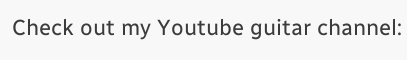Check out my Youtube guitar channel: